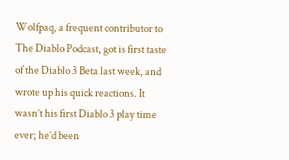Wolfpaq, a frequent contributor to The Diablo Podcast, got is first taste of the Diablo 3 Beta last week, and wrote up his quick reactions. It wasn’t his first Diablo 3 play time ever; he’d been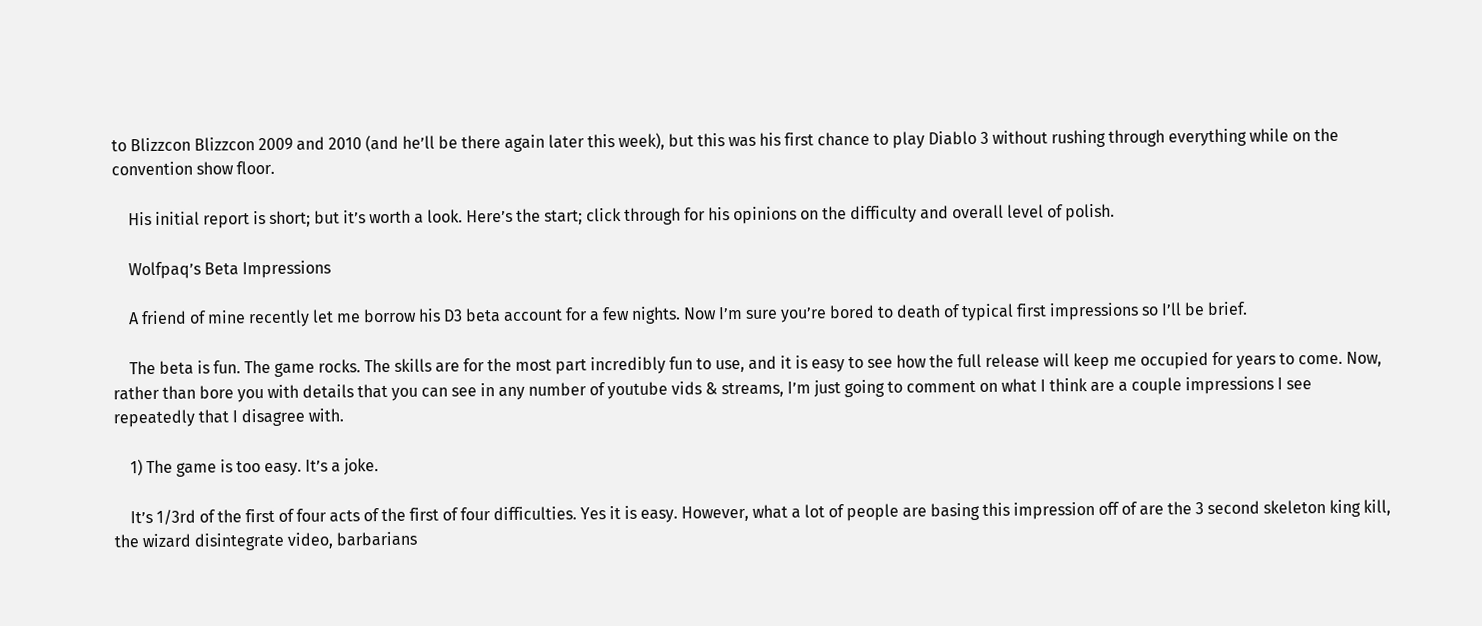to Blizzcon Blizzcon 2009 and 2010 (and he’ll be there again later this week), but this was his first chance to play Diablo 3 without rushing through everything while on the convention show floor.

    His initial report is short; but it’s worth a look. Here’s the start; click through for his opinions on the difficulty and overall level of polish.

    Wolfpaq’s Beta Impressions

    A friend of mine recently let me borrow his D3 beta account for a few nights. Now I’m sure you’re bored to death of typical first impressions so I’ll be brief.

    The beta is fun. The game rocks. The skills are for the most part incredibly fun to use, and it is easy to see how the full release will keep me occupied for years to come. Now, rather than bore you with details that you can see in any number of youtube vids & streams, I’m just going to comment on what I think are a couple impressions I see repeatedly that I disagree with.

    1) The game is too easy. It’s a joke.

    It’s 1/3rd of the first of four acts of the first of four difficulties. Yes it is easy. However, what a lot of people are basing this impression off of are the 3 second skeleton king kill, the wizard disintegrate video, barbarians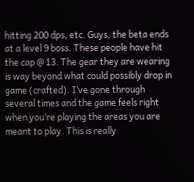hitting 200 dps, etc. Guys, the beta ends at a level 9 boss. These people have hit the cap @ 13. The gear they are wearing is way beyond what could possibly drop in game (crafted). I’ve gone through several times and the game feels right when you’re playing the areas you are meant to play. This is really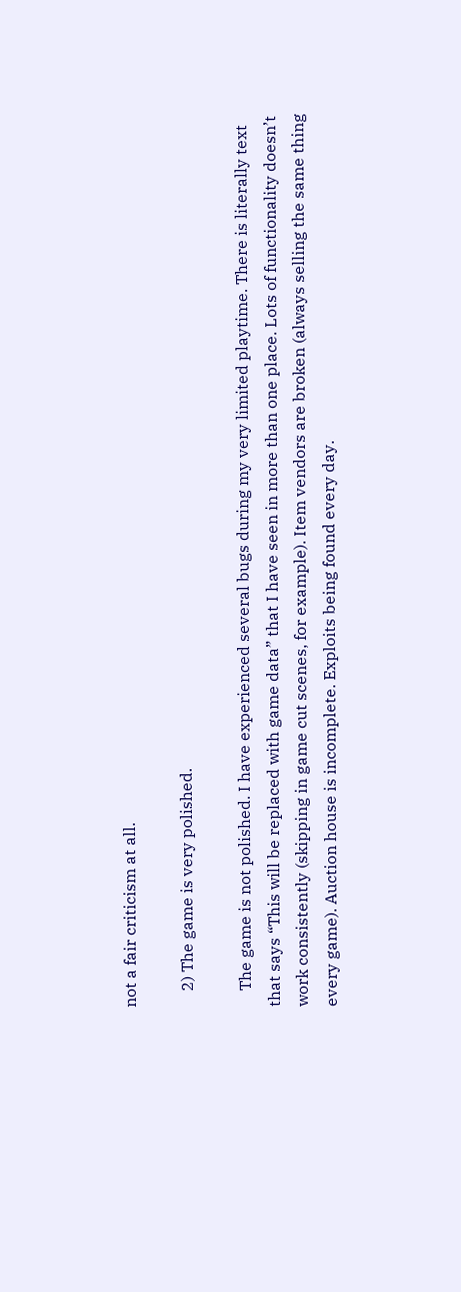not a fair criticism at all.

    2) The game is very polished.

    The game is not polished. I have experienced several bugs during my very limited playtime. There is literally text that says “This will be replaced with game data” that I have seen in more than one place. Lots of functionality doesn’t work consistently (skipping in game cut scenes, for example). Item vendors are broken (always selling the same thing every game). Auction house is incomplete. Exploits being found every day.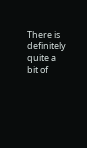There is definitely quite a bit of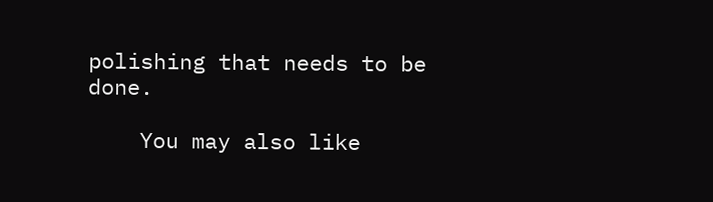polishing that needs to be done.

    You may also like